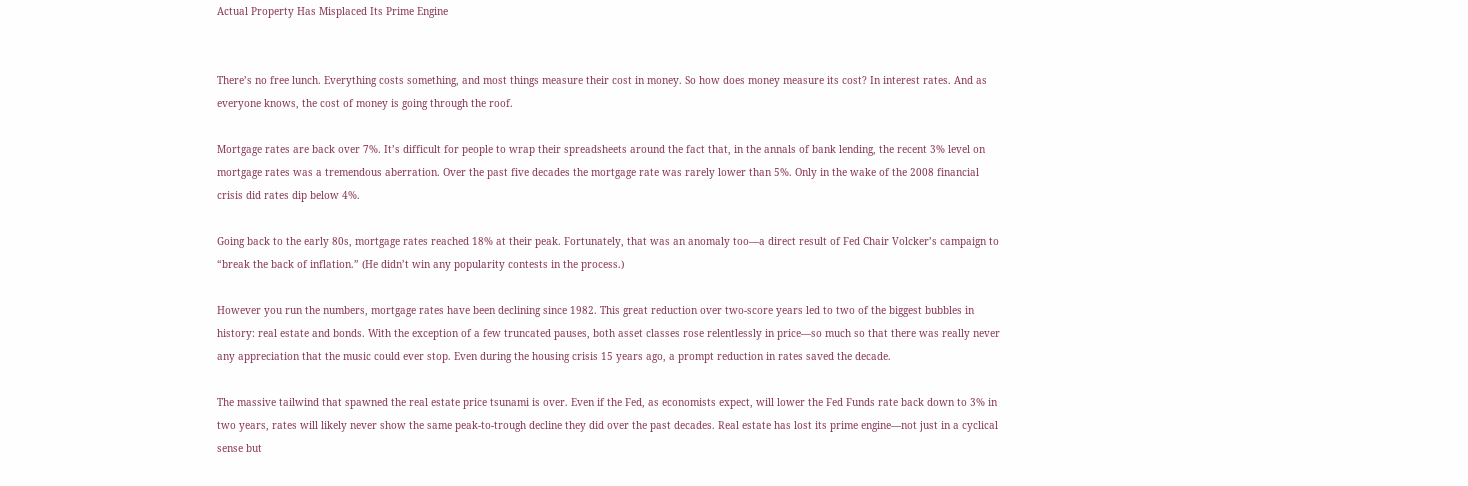Actual Property Has Misplaced Its Prime Engine


There’s no free lunch. Everything costs something, and most things measure their cost in money. So how does money measure its cost? In interest rates. And as everyone knows, the cost of money is going through the roof.

Mortgage rates are back over 7%. It’s difficult for people to wrap their spreadsheets around the fact that, in the annals of bank lending, the recent 3% level on mortgage rates was a tremendous aberration. Over the past five decades the mortgage rate was rarely lower than 5%. Only in the wake of the 2008 financial crisis did rates dip below 4%.

Going back to the early 80s, mortgage rates reached 18% at their peak. Fortunately, that was an anomaly too—a direct result of Fed Chair Volcker’s campaign to “break the back of inflation.” (He didn’t win any popularity contests in the process.)

However you run the numbers, mortgage rates have been declining since 1982. This great reduction over two-score years led to two of the biggest bubbles in history: real estate and bonds. With the exception of a few truncated pauses, both asset classes rose relentlessly in price—so much so that there was really never any appreciation that the music could ever stop. Even during the housing crisis 15 years ago, a prompt reduction in rates saved the decade.

The massive tailwind that spawned the real estate price tsunami is over. Even if the Fed, as economists expect, will lower the Fed Funds rate back down to 3% in two years, rates will likely never show the same peak-to-trough decline they did over the past decades. Real estate has lost its prime engine—not just in a cyclical sense but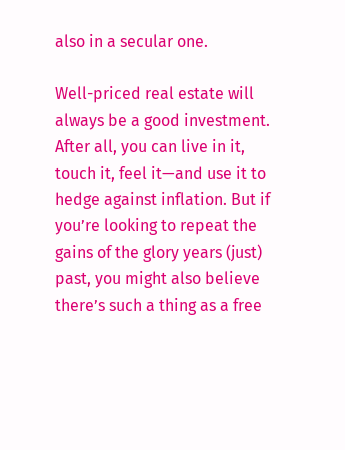also in a secular one.

Well-priced real estate will always be a good investment. After all, you can live in it, touch it, feel it—and use it to hedge against inflation. But if you’re looking to repeat the gains of the glory years (just) past, you might also believe there’s such a thing as a free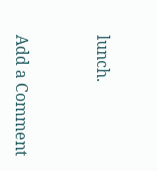lunch.


Add a Comment